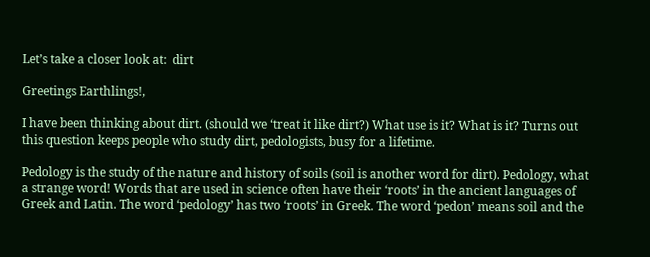Let’s take a closer look at:  dirt

Greetings Earthlings!,

I have been thinking about dirt. (should we ‘treat it like dirt?) What use is it? What is it? Turns out this question keeps people who study dirt, pedologists, busy for a lifetime.

Pedology is the study of the nature and history of soils (soil is another word for dirt). Pedology, what a strange word! Words that are used in science often have their ‘roots’ in the ancient languages of Greek and Latin. The word ‘pedology’ has two ‘roots’ in Greek. The word ‘pedon’ means soil and the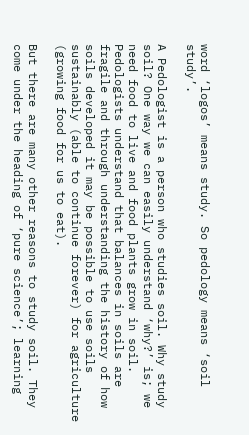word ‘logos’ means study. So pedology means ‘soil study’.

A Pedologist is a person who studies soil. Why study soil? One way we can easily understand ‘why?’ is; we need food to live and food plants grow in soil. Pedologists understand that balances in soils are fragile and through understanding the history of how soils developed it may be possible to use soils sustainably (able to continue forever) for agriculture (growing food for us to eat).

But there are many other reasons to study soil. They come under the heading of ‘pure science’; learning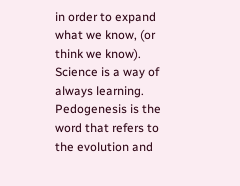in order to expand what we know, (or think we know). Science is a way of always learning. Pedogenesis is the word that refers to the evolution and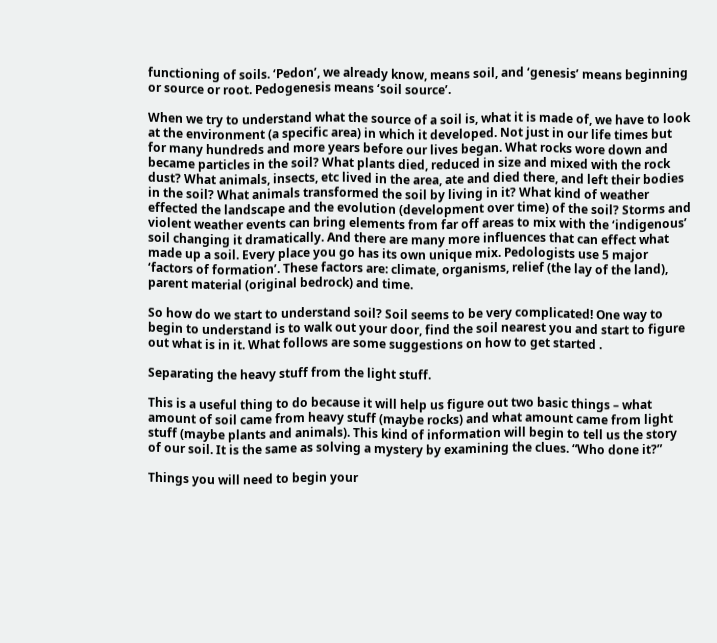functioning of soils. ‘Pedon’, we already know, means soil, and ‘genesis’ means beginning or source or root. Pedogenesis means ‘soil source’.

When we try to understand what the source of a soil is, what it is made of, we have to look at the environment (a specific area) in which it developed. Not just in our life times but for many hundreds and more years before our lives began. What rocks wore down and became particles in the soil? What plants died, reduced in size and mixed with the rock dust? What animals, insects, etc lived in the area, ate and died there, and left their bodies in the soil? What animals transformed the soil by living in it? What kind of weather effected the landscape and the evolution (development over time) of the soil? Storms and violent weather events can bring elements from far off areas to mix with the ‘indigenous’ soil changing it dramatically. And there are many more influences that can effect what made up a soil. Every place you go has its own unique mix. Pedologists use 5 major ‘factors of formation’. These factors are: climate, organisms, relief (the lay of the land), parent material (original bedrock) and time.

So how do we start to understand soil? Soil seems to be very complicated! One way to begin to understand is to walk out your door, find the soil nearest you and start to figure out what is in it. What follows are some suggestions on how to get started .

Separating the heavy stuff from the light stuff.

This is a useful thing to do because it will help us figure out two basic things – what amount of soil came from heavy stuff (maybe rocks) and what amount came from light stuff (maybe plants and animals). This kind of information will begin to tell us the story of our soil. It is the same as solving a mystery by examining the clues. “Who done it?”

Things you will need to begin your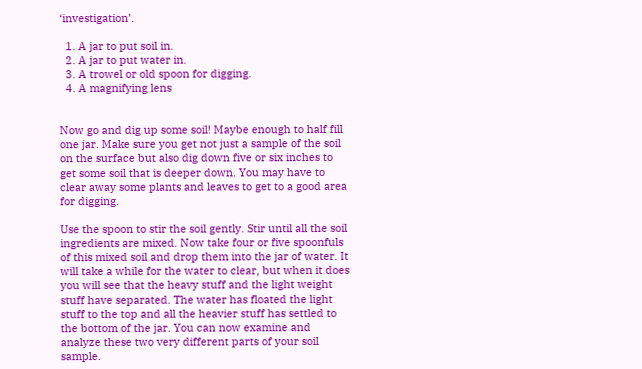‘investigation’.

  1. A jar to put soil in.
  2. A jar to put water in.
  3. A trowel or old spoon for digging.
  4. A magnifying lens


Now go and dig up some soil! Maybe enough to half fill one jar. Make sure you get not just a sample of the soil on the surface but also dig down five or six inches to get some soil that is deeper down. You may have to clear away some plants and leaves to get to a good area for digging.

Use the spoon to stir the soil gently. Stir until all the soil ingredients are mixed. Now take four or five spoonfuls of this mixed soil and drop them into the jar of water. It will take a while for the water to clear, but when it does you will see that the heavy stuff and the light weight stuff have separated. The water has floated the light stuff to the top and all the heavier stuff has settled to the bottom of the jar. You can now examine and analyze these two very different parts of your soil sample.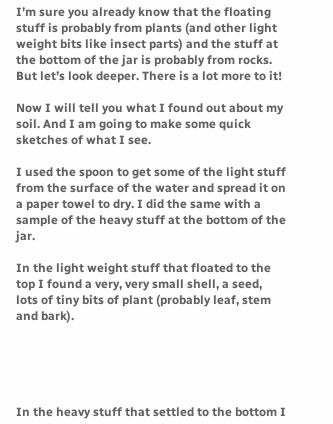I’m sure you already know that the floating stuff is probably from plants (and other light weight bits like insect parts) and the stuff at the bottom of the jar is probably from rocks. But let’s look deeper. There is a lot more to it!

Now I will tell you what I found out about my soil. And I am going to make some quick sketches of what I see.

I used the spoon to get some of the light stuff from the surface of the water and spread it on a paper towel to dry. I did the same with a sample of the heavy stuff at the bottom of the jar.

In the light weight stuff that floated to the top I found a very, very small shell, a seed, lots of tiny bits of plant (probably leaf, stem and bark).





In the heavy stuff that settled to the bottom I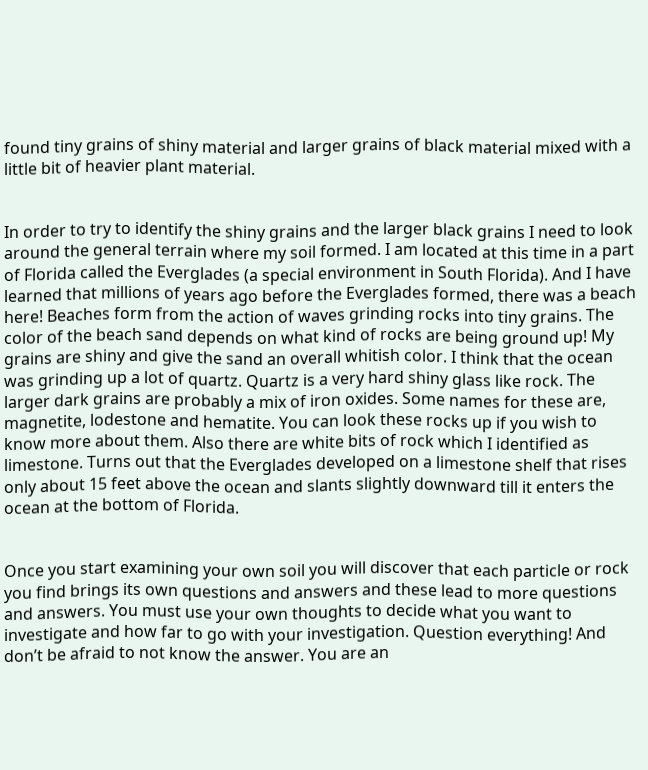found tiny grains of shiny material and larger grains of black material mixed with a little bit of heavier plant material.


In order to try to identify the shiny grains and the larger black grains I need to look around the general terrain where my soil formed. I am located at this time in a part of Florida called the Everglades (a special environment in South Florida). And I have learned that millions of years ago before the Everglades formed, there was a beach here! Beaches form from the action of waves grinding rocks into tiny grains. The color of the beach sand depends on what kind of rocks are being ground up! My grains are shiny and give the sand an overall whitish color. I think that the ocean was grinding up a lot of quartz. Quartz is a very hard shiny glass like rock. The larger dark grains are probably a mix of iron oxides. Some names for these are, magnetite, lodestone and hematite. You can look these rocks up if you wish to know more about them. Also there are white bits of rock which I identified as limestone. Turns out that the Everglades developed on a limestone shelf that rises only about 15 feet above the ocean and slants slightly downward till it enters the ocean at the bottom of Florida.


Once you start examining your own soil you will discover that each particle or rock you find brings its own questions and answers and these lead to more questions and answers. You must use your own thoughts to decide what you want to investigate and how far to go with your investigation. Question everything! And don’t be afraid to not know the answer. You are an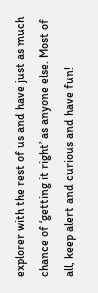explorer with the rest of us and have just as much chance of ‘getting it right’ as anyone else. Most of all, keep alert and curious and have fun!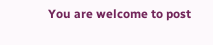You are welcome to post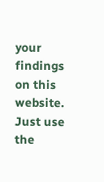your findings on this website. Just use the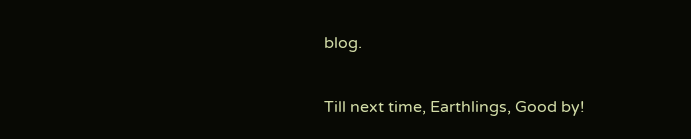blog.

Till next time, Earthlings, Good by!